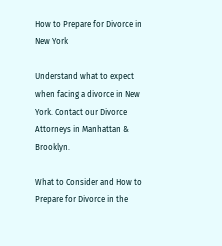How to Prepare for Divorce in New York

Understand what to expect when facing a divorce in New York. Contact our Divorce Attorneys in Manhattan & Brooklyn.

What to Consider and How to Prepare for Divorce in the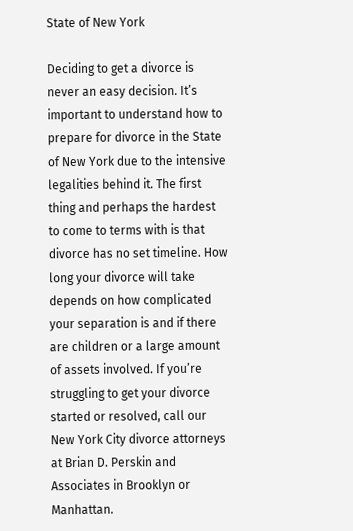State of New York

Deciding to get a divorce is never an easy decision. It’s important to understand how to prepare for divorce in the State of New York due to the intensive legalities behind it. The first thing and perhaps the hardest to come to terms with is that divorce has no set timeline. How long your divorce will take depends on how complicated your separation is and if there are children or a large amount of assets involved. If you’re struggling to get your divorce started or resolved, call our New York City divorce attorneys at Brian D. Perskin and Associates in Brooklyn or Manhattan.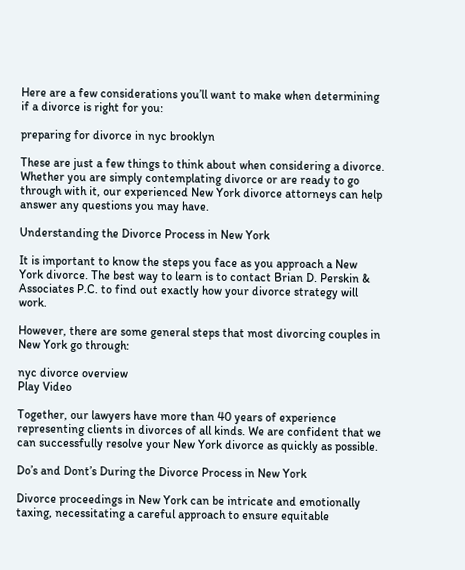Here are a few considerations you’ll want to make when determining if a divorce is right for you:

preparing for divorce in nyc brooklyn

These are just a few things to think about when considering a divorce. Whether you are simply contemplating divorce or are ready to go through with it, our experienced New York divorce attorneys can help answer any questions you may have.

Understanding the Divorce Process in New York

It is important to know the steps you face as you approach a New York divorce. The best way to learn is to contact Brian D. Perskin & Associates P.C. to find out exactly how your divorce strategy will work.

However, there are some general steps that most divorcing couples in New York go through:

nyc divorce overview
Play Video

Together, our lawyers have more than 40 years of experience representing clients in divorces of all kinds. We are confident that we can successfully resolve your New York divorce as quickly as possible.

Do’s and Dont’s During the Divorce Process in New York

Divorce proceedings in New York can be intricate and emotionally taxing, necessitating a careful approach to ensure equitable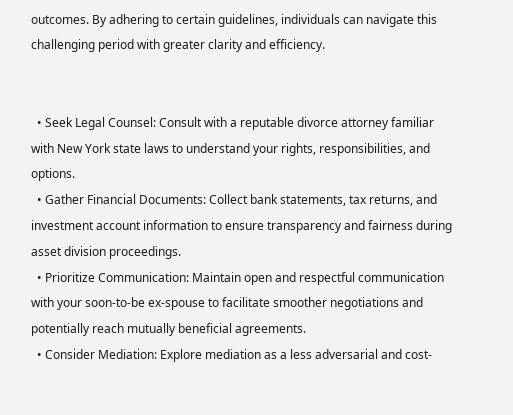outcomes. By adhering to certain guidelines, individuals can navigate this challenging period with greater clarity and efficiency.


  • Seek Legal Counsel: Consult with a reputable divorce attorney familiar with New York state laws to understand your rights, responsibilities, and options.
  • Gather Financial Documents: Collect bank statements, tax returns, and investment account information to ensure transparency and fairness during asset division proceedings.
  • Prioritize Communication: Maintain open and respectful communication with your soon-to-be ex-spouse to facilitate smoother negotiations and potentially reach mutually beneficial agreements.
  • Consider Mediation: Explore mediation as a less adversarial and cost-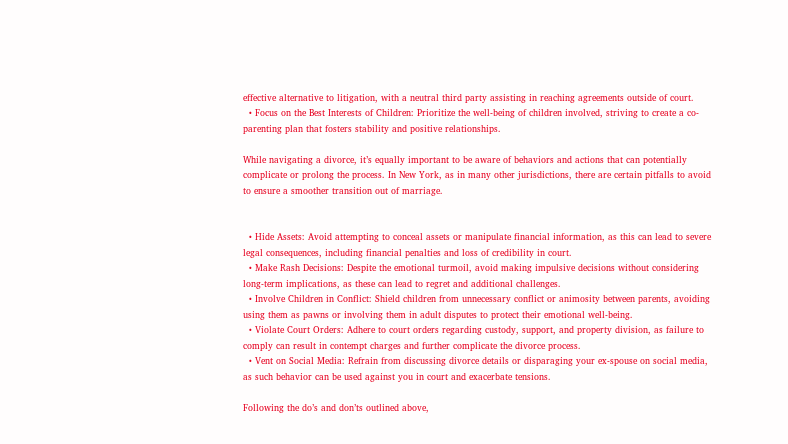effective alternative to litigation, with a neutral third party assisting in reaching agreements outside of court.
  • Focus on the Best Interests of Children: Prioritize the well-being of children involved, striving to create a co-parenting plan that fosters stability and positive relationships.

While navigating a divorce, it’s equally important to be aware of behaviors and actions that can potentially complicate or prolong the process. In New York, as in many other jurisdictions, there are certain pitfalls to avoid to ensure a smoother transition out of marriage.


  • Hide Assets: Avoid attempting to conceal assets or manipulate financial information, as this can lead to severe legal consequences, including financial penalties and loss of credibility in court.
  • Make Rash Decisions: Despite the emotional turmoil, avoid making impulsive decisions without considering long-term implications, as these can lead to regret and additional challenges.
  • Involve Children in Conflict: Shield children from unnecessary conflict or animosity between parents, avoiding using them as pawns or involving them in adult disputes to protect their emotional well-being.
  • Violate Court Orders: Adhere to court orders regarding custody, support, and property division, as failure to comply can result in contempt charges and further complicate the divorce process.
  • Vent on Social Media: Refrain from discussing divorce details or disparaging your ex-spouse on social media, as such behavior can be used against you in court and exacerbate tensions.

Following the do’s and don’ts outlined above,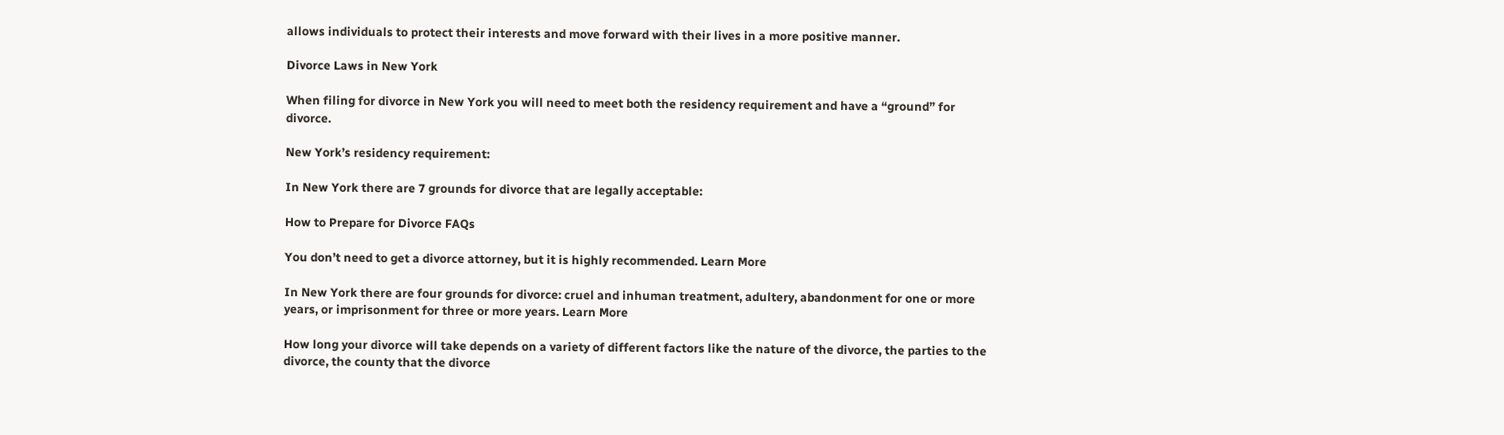allows individuals to protect their interests and move forward with their lives in a more positive manner.

Divorce Laws in New York

When filing for divorce in New York you will need to meet both the residency requirement and have a “ground” for divorce.

New York’s residency requirement:

In New York there are 7 grounds for divorce that are legally acceptable:

How to Prepare for Divorce FAQs

You don’t need to get a divorce attorney, but it is highly recommended. Learn More

In New York there are four grounds for divorce: cruel and inhuman treatment, adultery, abandonment for one or more years, or imprisonment for three or more years. Learn More

How long your divorce will take depends on a variety of different factors like the nature of the divorce, the parties to the divorce, the county that the divorce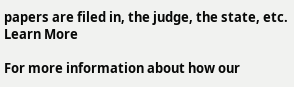papers are filed in, the judge, the state, etc. Learn More

For more information about how our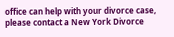office can help with your divorce case, please contact a New York Divorce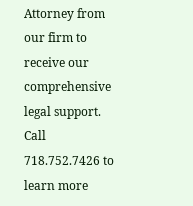Attorney from our firm to receive our comprehensive legal support. Call 718.752.7426 to learn more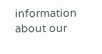information about our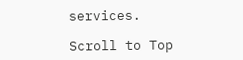services.

Scroll to Top